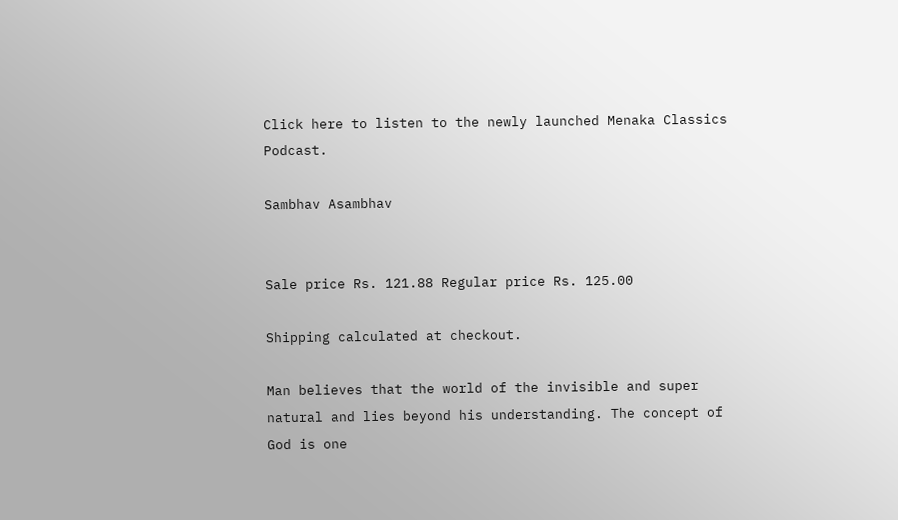Click here to listen to the newly launched Menaka Classics Podcast.

Sambhav Asambhav


Sale price Rs. 121.88 Regular price Rs. 125.00

Shipping calculated at checkout.

Man believes that the world of the invisible and super natural and lies beyond his understanding. The concept of God is one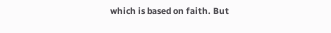which is based on faith. But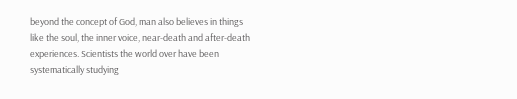beyond the concept of God, man also believes in things like the soul, the inner voice, near-death and after-death experiences. Scientists the world over have been systematically studying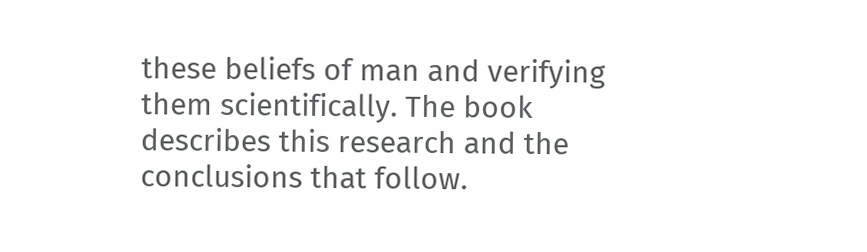these beliefs of man and verifying them scientifically. The book describes this research and the conclusions that follow.